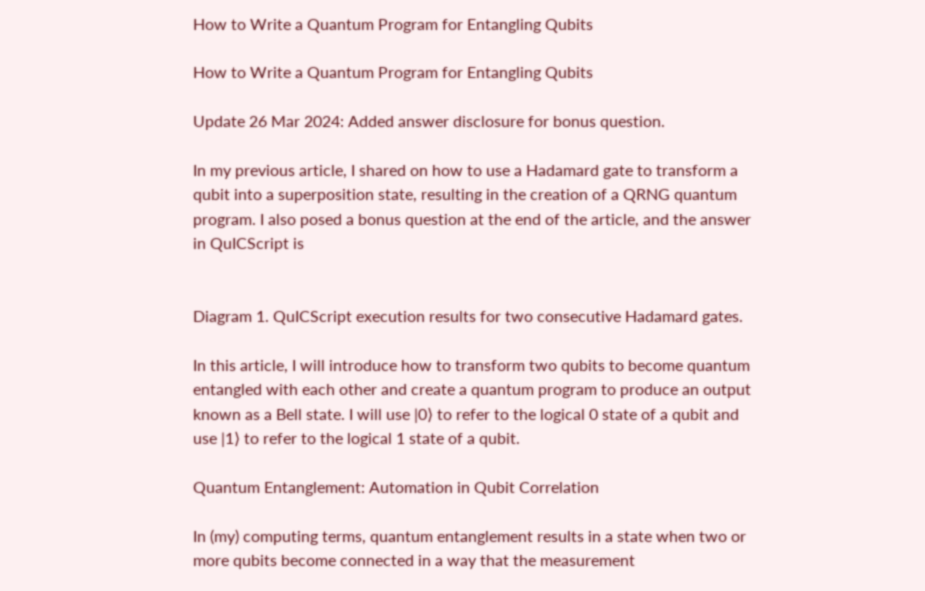How to Write a Quantum Program for Entangling Qubits

How to Write a Quantum Program for Entangling Qubits

Update 26 Mar 2024: Added answer disclosure for bonus question.

In my previous article, I shared on how to use a Hadamard gate to transform a qubit into a superposition state, resulting in the creation of a QRNG quantum program. I also posed a bonus question at the end of the article, and the answer in QuICScript is


Diagram 1. QuICScript execution results for two consecutive Hadamard gates.

In this article, I will introduce how to transform two qubits to become quantum entangled with each other and create a quantum program to produce an output known as a Bell state. I will use |0⟩ to refer to the logical 0 state of a qubit and use |1⟩ to refer to the logical 1 state of a qubit.

Quantum Entanglement: Automation in Qubit Correlation

In (my) computing terms, quantum entanglement results in a state when two or more qubits become connected in a way that the measurement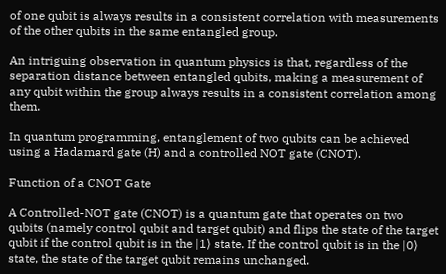of one qubit is always results in a consistent correlation with measurements of the other qubits in the same entangled group.

An intriguing observation in quantum physics is that, regardless of the separation distance between entangled qubits, making a measurement of any qubit within the group always results in a consistent correlation among them.

In quantum programming, entanglement of two qubits can be achieved using a Hadamard gate (H) and a controlled NOT gate (CNOT).

Function of a CNOT Gate

A Controlled-NOT gate (CNOT) is a quantum gate that operates on two qubits (namely control qubit and target qubit) and flips the state of the target qubit if the control qubit is in the |1⟩ state. If the control qubit is in the |0⟩ state, the state of the target qubit remains unchanged.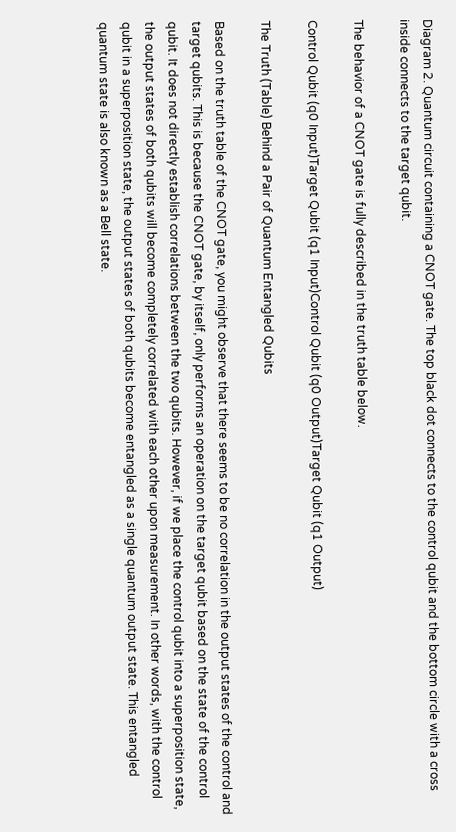Diagram 2. Quantum circuit containing a CNOT gate. The top black dot connects to the control qubit and the bottom circle with a cross inside connects to the target qubit.

The behavior of a CNOT gate is fully described in the truth table below.

Control Qubit (q0 Input)Target Qubit (q1 Input)Control Qubit (q0 Output)Target Qubit (q1 Output)

The Truth (Table) Behind a Pair of Quantum Entangled Qubits

Based on the truth table of the CNOT gate, you might observe that there seems to be no correlation in the output states of the control and target qubits. This is because the CNOT gate, by itself, only performs an operation on the target qubit based on the state of the control qubit. It does not directly establish correlations between the two qubits. However, if we place the control qubit into a superposition state, the output states of both qubits will become completely correlated with each other upon measurement. In other words, with the control qubit in a superposition state, the output states of both qubits become entangled as a single quantum output state. This entangled quantum state is also known as a Bell state.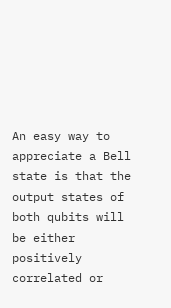An easy way to appreciate a Bell state is that the output states of both qubits will be either positively correlated or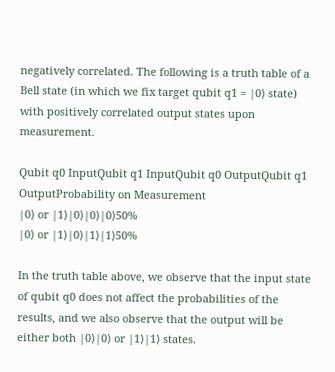negatively correlated. The following is a truth table of a Bell state (in which we fix target qubit q1 = |0⟩ state) with positively correlated output states upon measurement.

Qubit q0 InputQubit q1 InputQubit q0 OutputQubit q1 OutputProbability on Measurement
|0⟩ or |1⟩|0⟩|0⟩|0⟩50%
|0⟩ or |1⟩|0⟩|1⟩|1⟩50%

In the truth table above, we observe that the input state of qubit q0 does not affect the probabilities of the results, and we also observe that the output will be either both |0⟩|0⟩ or |1⟩|1⟩ states.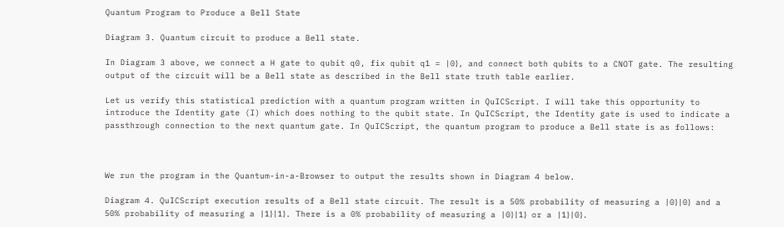Quantum Program to Produce a Bell State

Diagram 3. Quantum circuit to produce a Bell state.

In Diagram 3 above, we connect a H gate to qubit q0, fix qubit q1 = |0⟩, and connect both qubits to a CNOT gate. The resulting output of the circuit will be a Bell state as described in the Bell state truth table earlier.

Let us verify this statistical prediction with a quantum program written in QuICScript. I will take this opportunity to introduce the Identity gate (I) which does nothing to the qubit state. In QuICScript, the Identity gate is used to indicate a passthrough connection to the next quantum gate. In QuICScript, the quantum program to produce a Bell state is as follows:



We run the program in the Quantum-in-a-Browser to output the results shown in Diagram 4 below.

Diagram 4. QuICScript execution results of a Bell state circuit. The result is a 50% probability of measuring a |0⟩|0⟩ and a 50% probability of measuring a |1⟩|1⟩. There is a 0% probability of measuring a |0⟩|1⟩ or a |1⟩|0⟩.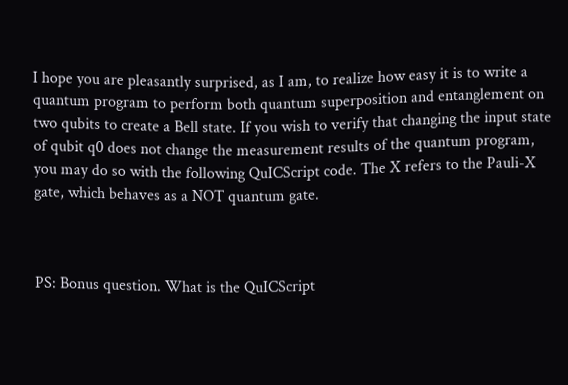I hope you are pleasantly surprised, as I am, to realize how easy it is to write a quantum program to perform both quantum superposition and entanglement on two qubits to create a Bell state. If you wish to verify that changing the input state of qubit q0 does not change the measurement results of the quantum program, you may do so with the following QuICScript code. The X refers to the Pauli-X gate, which behaves as a NOT quantum gate.



PS: Bonus question. What is the QuICScript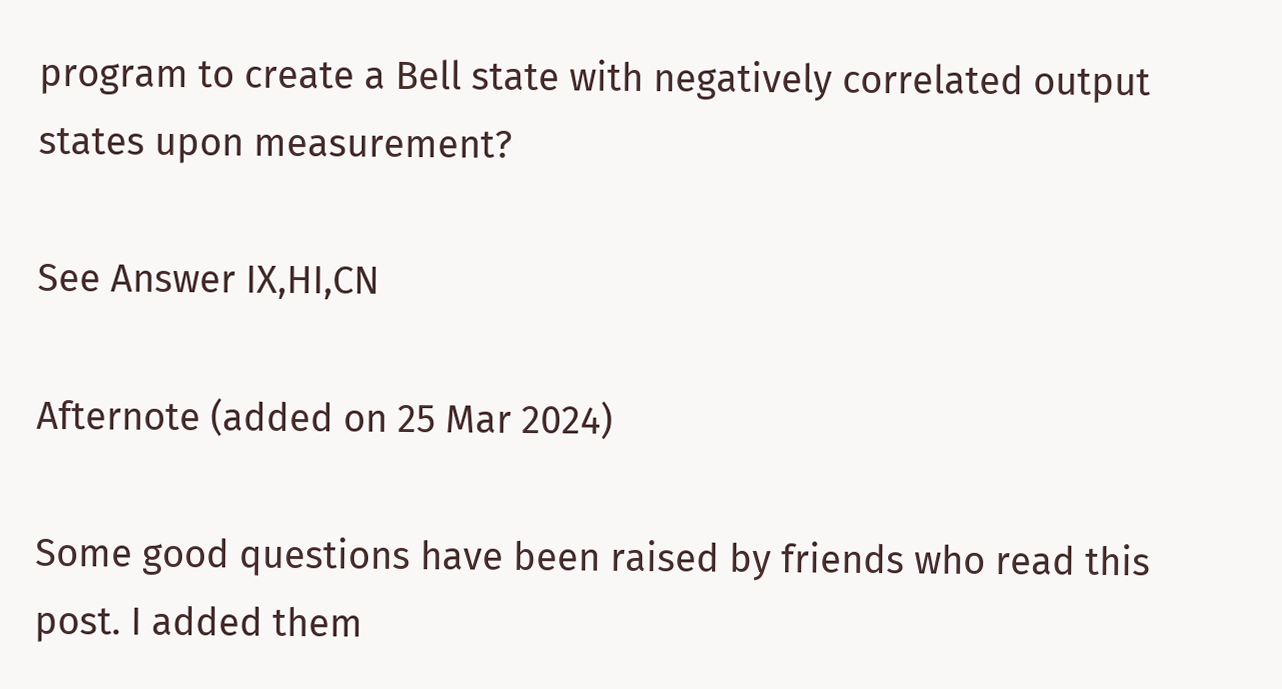program to create a Bell state with negatively correlated output states upon measurement?

See Answer IX,HI,CN

Afternote (added on 25 Mar 2024)

Some good questions have been raised by friends who read this post. I added them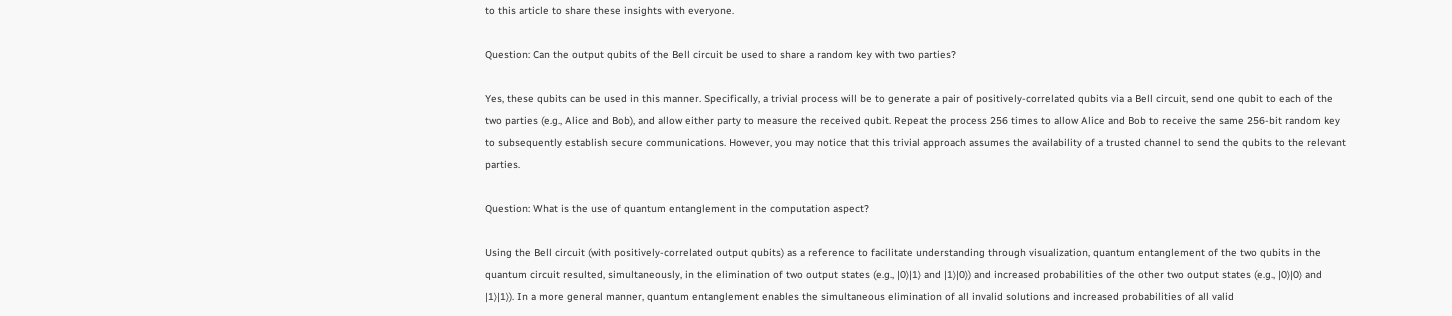to this article to share these insights with everyone.

Question: Can the output qubits of the Bell circuit be used to share a random key with two parties?

Yes, these qubits can be used in this manner. Specifically, a trivial process will be to generate a pair of positively-correlated qubits via a Bell circuit, send one qubit to each of the two parties (e.g., Alice and Bob), and allow either party to measure the received qubit. Repeat the process 256 times to allow Alice and Bob to receive the same 256-bit random key to subsequently establish secure communications. However, you may notice that this trivial approach assumes the availability of a trusted channel to send the qubits to the relevant parties.

Question: What is the use of quantum entanglement in the computation aspect?

Using the Bell circuit (with positively-correlated output qubits) as a reference to facilitate understanding through visualization, quantum entanglement of the two qubits in the quantum circuit resulted, simultaneously, in the elimination of two output states (e.g., |0⟩|1⟩ and |1⟩|0⟩) and increased probabilities of the other two output states (e.g., |0⟩|0⟩ and |1⟩|1⟩). In a more general manner, quantum entanglement enables the simultaneous elimination of all invalid solutions and increased probabilities of all valid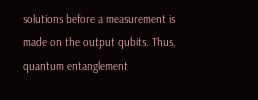solutions before a measurement is made on the output qubits. Thus, quantum entanglement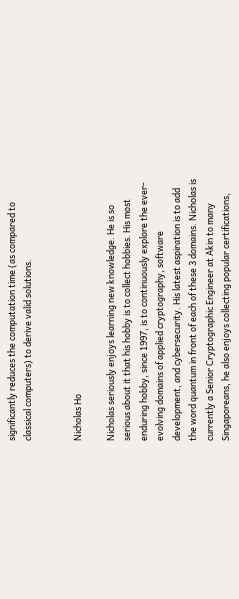significantly reduces the computation time (as compared to classical computers) to derive valid solutions.


Nicholas Ho

Nicholas seriously enjoys learning new knowledge. He is so serious about it that his hobby is to collect hobbies. His most enduring hobby, since 1997, is to continuously explore the ever-evolving domains of applied cryptography, software development, and cybersecurity. His latest aspiration is to add the word quantum in front of each of these 3 domains. Nicholas is currently a Senior Cryptographic Engineer at Akin to many Singaporeans, he also enjoys collecting popular certifications,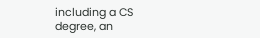including a CS degree, an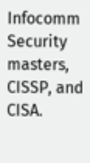Infocomm Security masters, CISSP, and CISA.